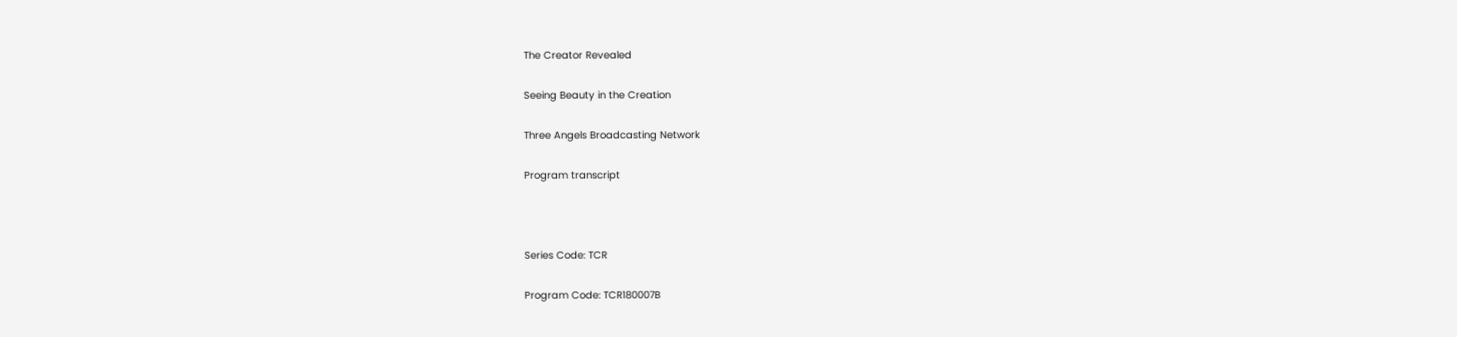The Creator Revealed

Seeing Beauty in the Creation

Three Angels Broadcasting Network

Program transcript



Series Code: TCR

Program Code: TCR180007B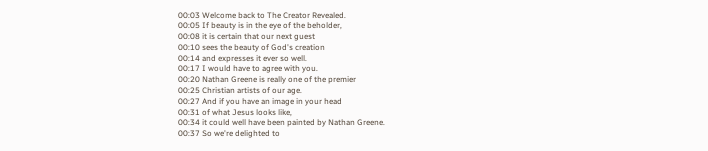00:03 Welcome back to The Creator Revealed.
00:05 If beauty is in the eye of the beholder,
00:08 it is certain that our next guest
00:10 sees the beauty of God's creation
00:14 and expresses it ever so well.
00:17 I would have to agree with you.
00:20 Nathan Greene is really one of the premier
00:25 Christian artists of our age.
00:27 And if you have an image in your head
00:31 of what Jesus looks like,
00:34 it could well have been painted by Nathan Greene.
00:37 So we're delighted to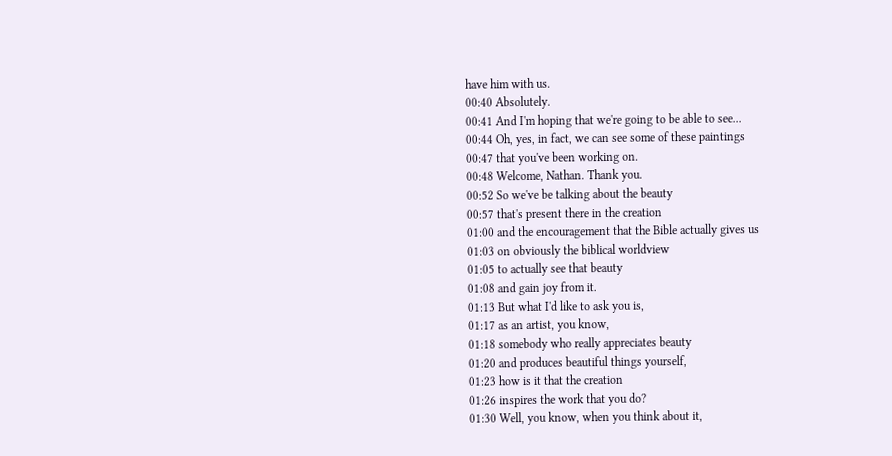have him with us.
00:40 Absolutely.
00:41 And I'm hoping that we're going to be able to see...
00:44 Oh, yes, in fact, we can see some of these paintings
00:47 that you've been working on.
00:48 Welcome, Nathan. Thank you.
00:52 So we've be talking about the beauty
00:57 that's present there in the creation
01:00 and the encouragement that the Bible actually gives us
01:03 on obviously the biblical worldview
01:05 to actually see that beauty
01:08 and gain joy from it.
01:13 But what I'd like to ask you is,
01:17 as an artist, you know,
01:18 somebody who really appreciates beauty
01:20 and produces beautiful things yourself,
01:23 how is it that the creation
01:26 inspires the work that you do?
01:30 Well, you know, when you think about it,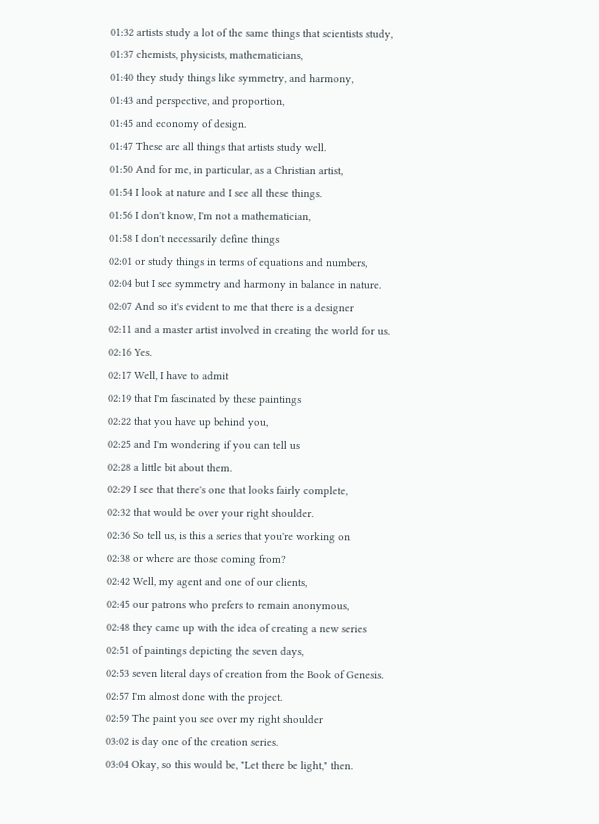01:32 artists study a lot of the same things that scientists study,
01:37 chemists, physicists, mathematicians,
01:40 they study things like symmetry, and harmony,
01:43 and perspective, and proportion,
01:45 and economy of design.
01:47 These are all things that artists study well.
01:50 And for me, in particular, as a Christian artist,
01:54 I look at nature and I see all these things.
01:56 I don't know, I'm not a mathematician,
01:58 I don't necessarily define things
02:01 or study things in terms of equations and numbers,
02:04 but I see symmetry and harmony in balance in nature.
02:07 And so it's evident to me that there is a designer
02:11 and a master artist involved in creating the world for us.
02:16 Yes.
02:17 Well, I have to admit
02:19 that I'm fascinated by these paintings
02:22 that you have up behind you,
02:25 and I'm wondering if you can tell us
02:28 a little bit about them.
02:29 I see that there's one that looks fairly complete,
02:32 that would be over your right shoulder.
02:36 So tell us, is this a series that you're working on
02:38 or where are those coming from?
02:42 Well, my agent and one of our clients,
02:45 our patrons who prefers to remain anonymous,
02:48 they came up with the idea of creating a new series
02:51 of paintings depicting the seven days,
02:53 seven literal days of creation from the Book of Genesis.
02:57 I'm almost done with the project.
02:59 The paint you see over my right shoulder
03:02 is day one of the creation series.
03:04 Okay, so this would be, "Let there be light," then.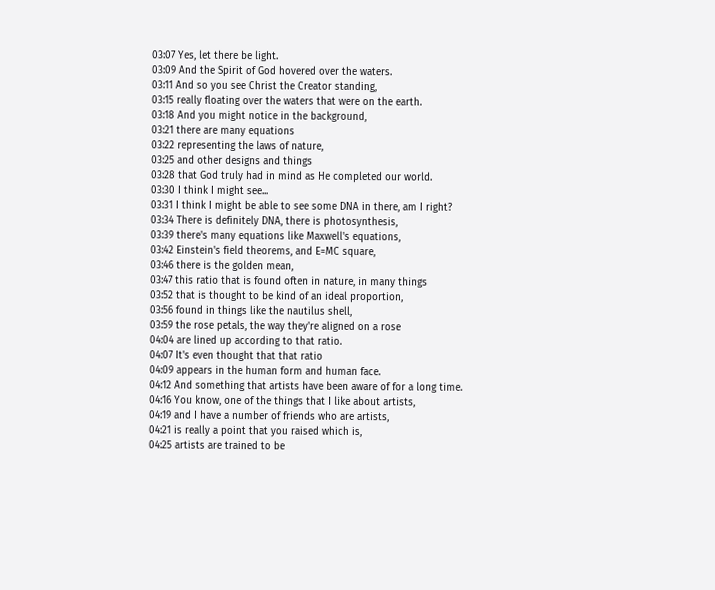03:07 Yes, let there be light.
03:09 And the Spirit of God hovered over the waters.
03:11 And so you see Christ the Creator standing,
03:15 really floating over the waters that were on the earth.
03:18 And you might notice in the background,
03:21 there are many equations
03:22 representing the laws of nature,
03:25 and other designs and things
03:28 that God truly had in mind as He completed our world.
03:30 I think I might see...
03:31 I think I might be able to see some DNA in there, am I right?
03:34 There is definitely DNA, there is photosynthesis,
03:39 there's many equations like Maxwell's equations,
03:42 Einstein's field theorems, and E=MC square,
03:46 there is the golden mean,
03:47 this ratio that is found often in nature, in many things
03:52 that is thought to be kind of an ideal proportion,
03:56 found in things like the nautilus shell,
03:59 the rose petals, the way they're aligned on a rose
04:04 are lined up according to that ratio.
04:07 It's even thought that that ratio
04:09 appears in the human form and human face.
04:12 And something that artists have been aware of for a long time.
04:16 You know, one of the things that I like about artists,
04:19 and I have a number of friends who are artists,
04:21 is really a point that you raised which is,
04:25 artists are trained to be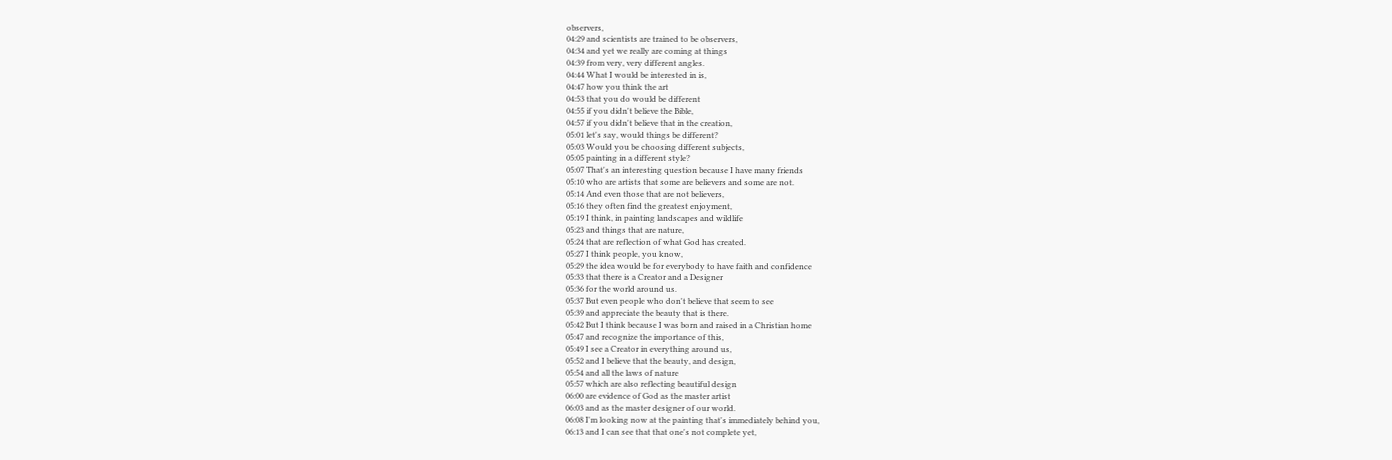observers,
04:29 and scientists are trained to be observers,
04:34 and yet we really are coming at things
04:39 from very, very different angles.
04:44 What I would be interested in is,
04:47 how you think the art
04:53 that you do would be different
04:55 if you didn't believe the Bible,
04:57 if you didn't believe that in the creation,
05:01 let's say, would things be different?
05:03 Would you be choosing different subjects,
05:05 painting in a different style?
05:07 That's an interesting question because I have many friends
05:10 who are artists that some are believers and some are not.
05:14 And even those that are not believers,
05:16 they often find the greatest enjoyment,
05:19 I think, in painting landscapes and wildlife
05:23 and things that are nature,
05:24 that are reflection of what God has created.
05:27 I think people, you know,
05:29 the idea would be for everybody to have faith and confidence
05:33 that there is a Creator and a Designer
05:36 for the world around us.
05:37 But even people who don't believe that seem to see
05:39 and appreciate the beauty that is there.
05:42 But I think because I was born and raised in a Christian home
05:47 and recognize the importance of this,
05:49 I see a Creator in everything around us,
05:52 and I believe that the beauty, and design,
05:54 and all the laws of nature
05:57 which are also reflecting beautiful design
06:00 are evidence of God as the master artist
06:03 and as the master designer of our world.
06:08 I'm looking now at the painting that's immediately behind you,
06:13 and I can see that that one's not complete yet,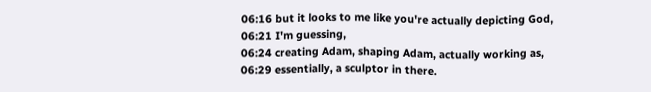06:16 but it looks to me like you're actually depicting God,
06:21 I'm guessing,
06:24 creating Adam, shaping Adam, actually working as,
06:29 essentially, a sculptor in there.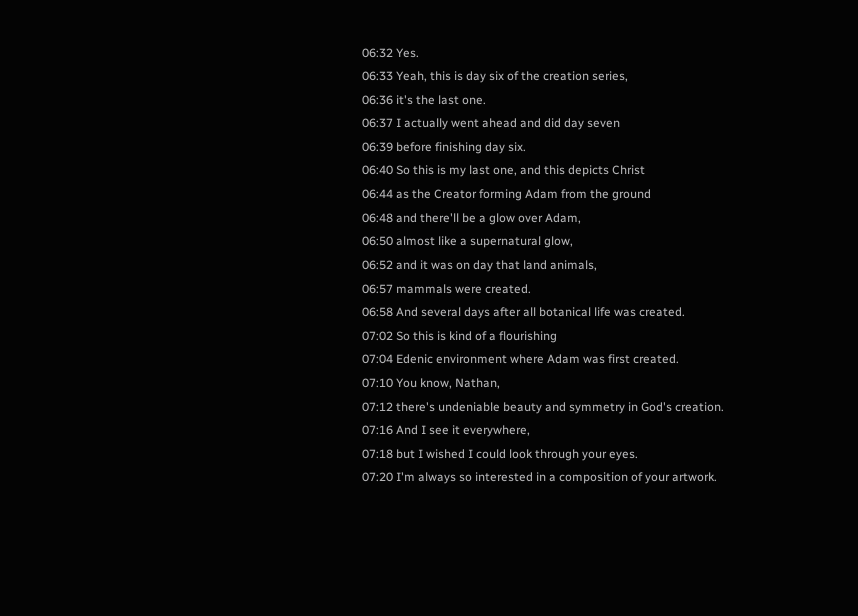06:32 Yes.
06:33 Yeah, this is day six of the creation series,
06:36 it's the last one.
06:37 I actually went ahead and did day seven
06:39 before finishing day six.
06:40 So this is my last one, and this depicts Christ
06:44 as the Creator forming Adam from the ground
06:48 and there'll be a glow over Adam,
06:50 almost like a supernatural glow,
06:52 and it was on day that land animals,
06:57 mammals were created.
06:58 And several days after all botanical life was created.
07:02 So this is kind of a flourishing
07:04 Edenic environment where Adam was first created.
07:10 You know, Nathan,
07:12 there's undeniable beauty and symmetry in God's creation.
07:16 And I see it everywhere,
07:18 but I wished I could look through your eyes.
07:20 I'm always so interested in a composition of your artwork.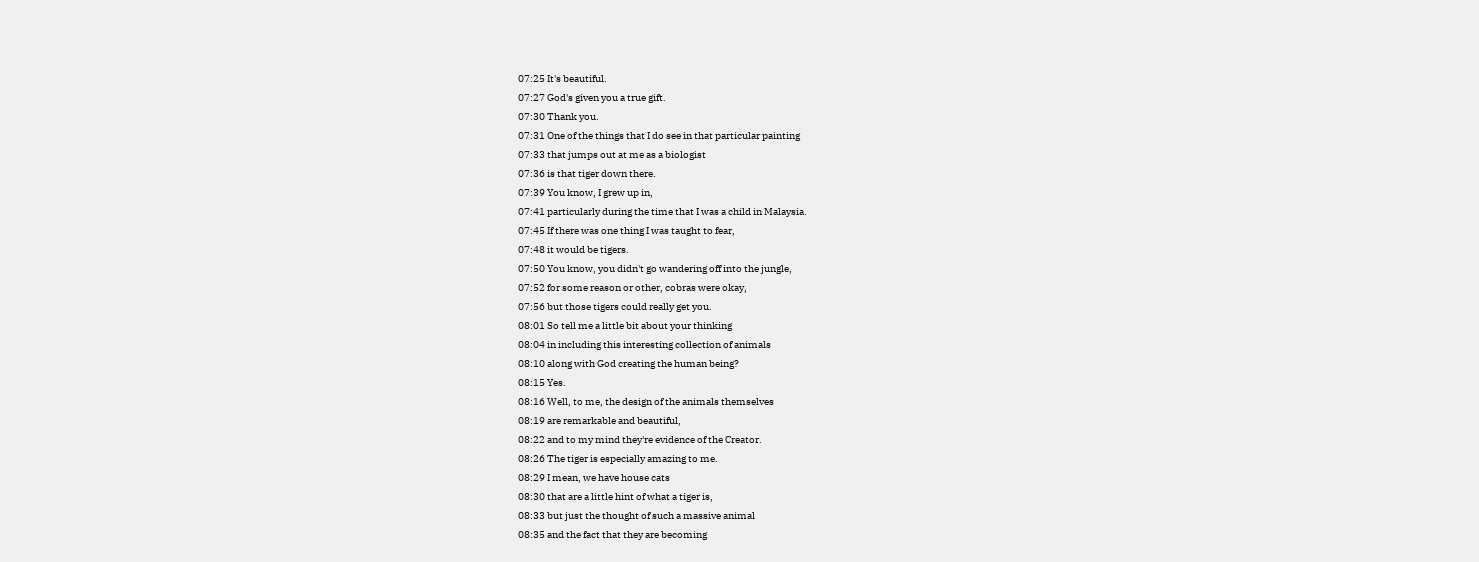07:25 It's beautiful.
07:27 God's given you a true gift.
07:30 Thank you.
07:31 One of the things that I do see in that particular painting
07:33 that jumps out at me as a biologist
07:36 is that tiger down there.
07:39 You know, I grew up in,
07:41 particularly during the time that I was a child in Malaysia.
07:45 If there was one thing I was taught to fear,
07:48 it would be tigers.
07:50 You know, you didn't go wandering off into the jungle,
07:52 for some reason or other, cobras were okay,
07:56 but those tigers could really get you.
08:01 So tell me a little bit about your thinking
08:04 in including this interesting collection of animals
08:10 along with God creating the human being?
08:15 Yes.
08:16 Well, to me, the design of the animals themselves
08:19 are remarkable and beautiful,
08:22 and to my mind they're evidence of the Creator.
08:26 The tiger is especially amazing to me.
08:29 I mean, we have house cats
08:30 that are a little hint of what a tiger is,
08:33 but just the thought of such a massive animal
08:35 and the fact that they are becoming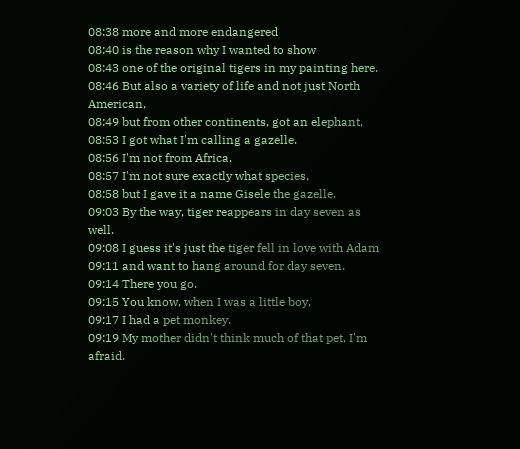08:38 more and more endangered
08:40 is the reason why I wanted to show
08:43 one of the original tigers in my painting here.
08:46 But also a variety of life and not just North American,
08:49 but from other continents, got an elephant,
08:53 I got what I'm calling a gazelle.
08:56 I'm not from Africa.
08:57 I'm not sure exactly what species,
08:58 but I gave it a name Gisele the gazelle.
09:03 By the way, tiger reappears in day seven as well.
09:08 I guess it's just the tiger fell in love with Adam
09:11 and want to hang around for day seven.
09:14 There you go.
09:15 You know, when I was a little boy,
09:17 I had a pet monkey.
09:19 My mother didn't think much of that pet, I'm afraid.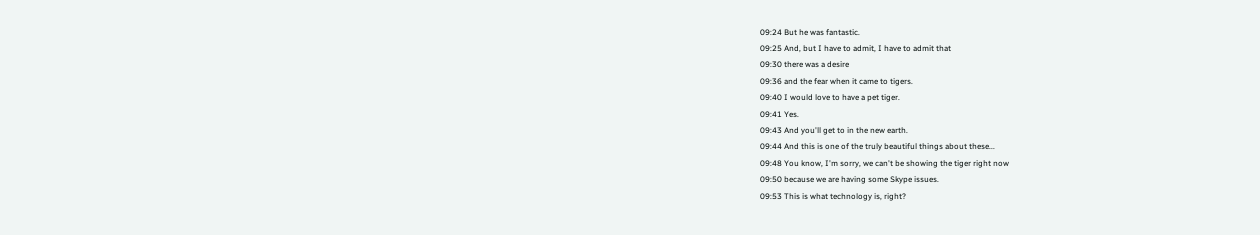09:24 But he was fantastic.
09:25 And, but I have to admit, I have to admit that
09:30 there was a desire
09:36 and the fear when it came to tigers.
09:40 I would love to have a pet tiger.
09:41 Yes.
09:43 And you'll get to in the new earth.
09:44 And this is one of the truly beautiful things about these...
09:48 You know, I'm sorry, we can't be showing the tiger right now
09:50 because we are having some Skype issues.
09:53 This is what technology is, right?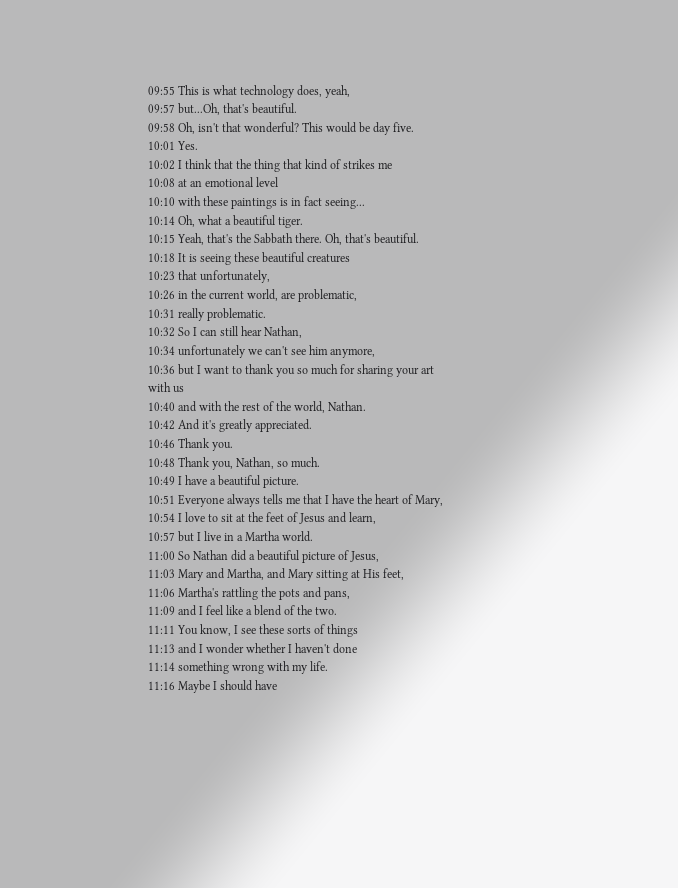09:55 This is what technology does, yeah,
09:57 but...Oh, that's beautiful.
09:58 Oh, isn't that wonderful? This would be day five.
10:01 Yes.
10:02 I think that the thing that kind of strikes me
10:08 at an emotional level
10:10 with these paintings is in fact seeing...
10:14 Oh, what a beautiful tiger.
10:15 Yeah, that's the Sabbath there. Oh, that's beautiful.
10:18 It is seeing these beautiful creatures
10:23 that unfortunately,
10:26 in the current world, are problematic,
10:31 really problematic.
10:32 So I can still hear Nathan,
10:34 unfortunately we can't see him anymore,
10:36 but I want to thank you so much for sharing your art with us
10:40 and with the rest of the world, Nathan.
10:42 And it's greatly appreciated.
10:46 Thank you.
10:48 Thank you, Nathan, so much.
10:49 I have a beautiful picture.
10:51 Everyone always tells me that I have the heart of Mary,
10:54 I love to sit at the feet of Jesus and learn,
10:57 but I live in a Martha world.
11:00 So Nathan did a beautiful picture of Jesus,
11:03 Mary and Martha, and Mary sitting at His feet,
11:06 Martha's rattling the pots and pans,
11:09 and I feel like a blend of the two.
11:11 You know, I see these sorts of things
11:13 and I wonder whether I haven't done
11:14 something wrong with my life.
11:16 Maybe I should have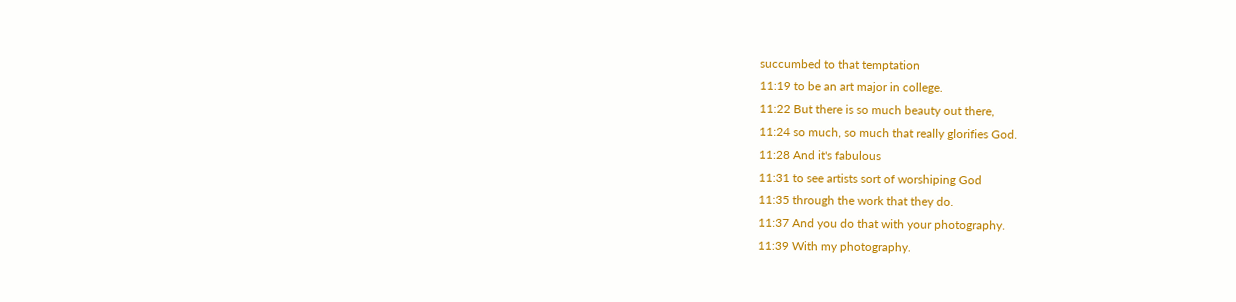succumbed to that temptation
11:19 to be an art major in college.
11:22 But there is so much beauty out there,
11:24 so much, so much that really glorifies God.
11:28 And it's fabulous
11:31 to see artists sort of worshiping God
11:35 through the work that they do.
11:37 And you do that with your photography.
11:39 With my photography.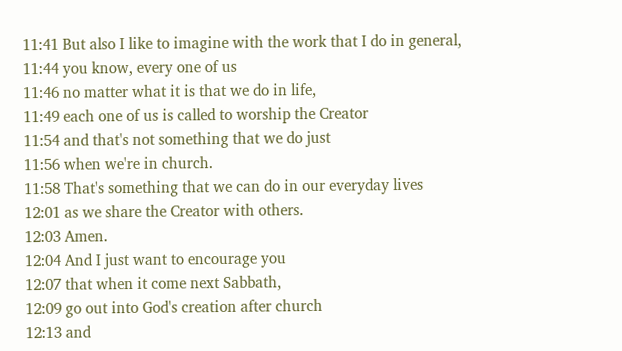11:41 But also I like to imagine with the work that I do in general,
11:44 you know, every one of us
11:46 no matter what it is that we do in life,
11:49 each one of us is called to worship the Creator
11:54 and that's not something that we do just
11:56 when we're in church.
11:58 That's something that we can do in our everyday lives
12:01 as we share the Creator with others.
12:03 Amen.
12:04 And I just want to encourage you
12:07 that when it come next Sabbath,
12:09 go out into God's creation after church
12:13 and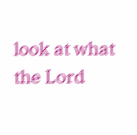look at what the Lord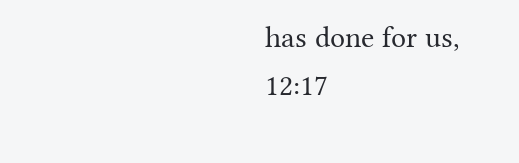has done for us,
12:17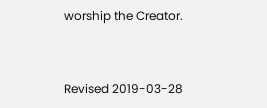worship the Creator.


Revised 2019-03-28